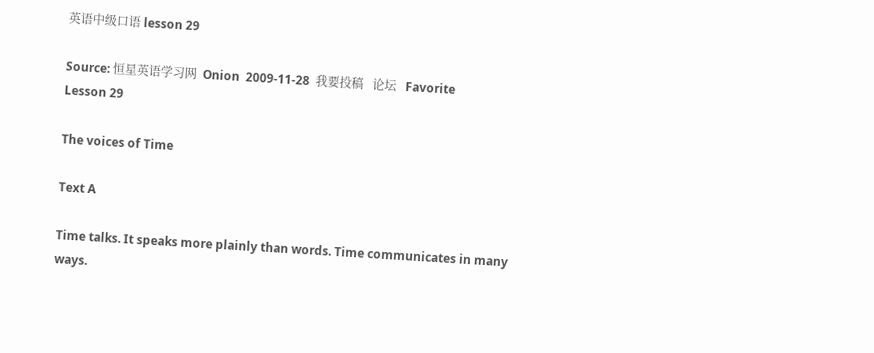英语中级口语 lesson 29

Source: 恒星英语学习网  Onion  2009-11-28  我要投稿   论坛   Favorite
Lesson 29

The voices of Time

Text A

Time talks. It speaks more plainly than words. Time communicates in many ways.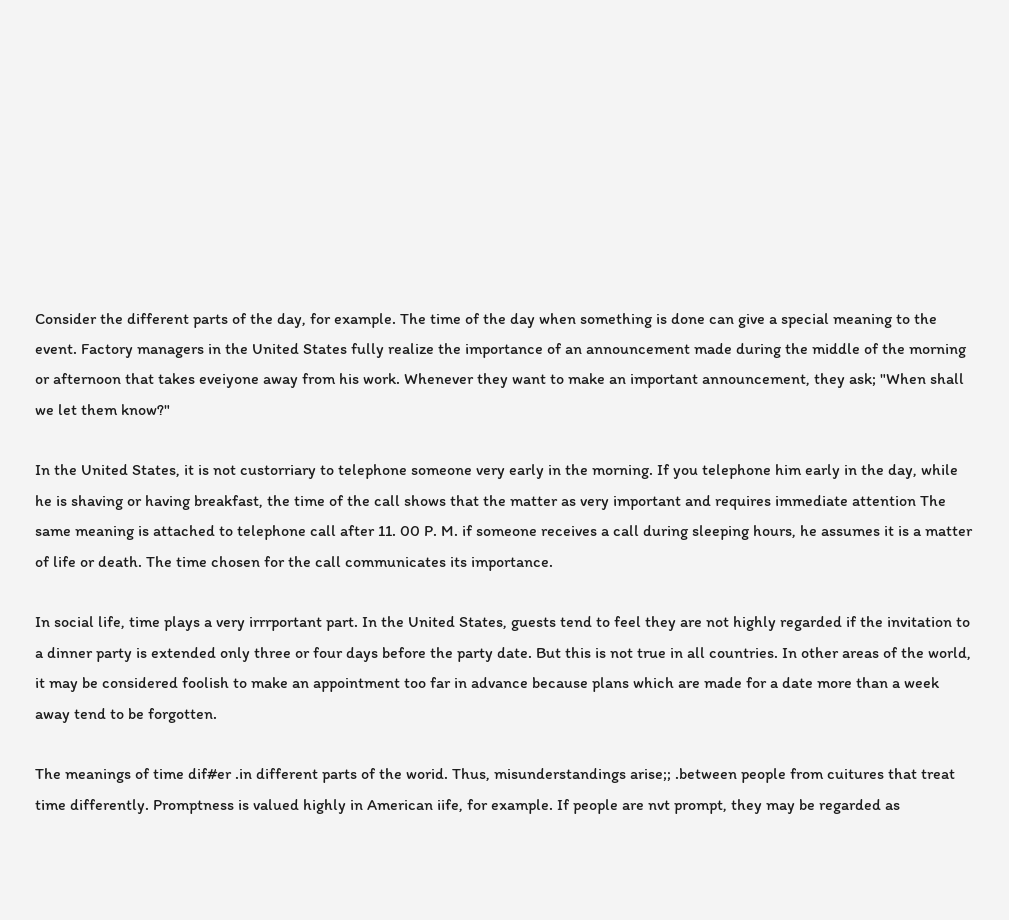Consider the different parts of the day, for example. The time of the day when something is done can give a special meaning to the event. Factory managers in the United States fully realize the importance of an announcement made during the middle of the morning or afternoon that takes eveiyone away from his work. Whenever they want to make an important announcement, they ask; "When shall we let them know?"

In the United States, it is not custorriary to telephone someone very early in the morning. If you telephone him early in the day, while he is shaving or having breakfast, the time of the call shows that the matter as very important and requires immediate attention The same meaning is attached to telephone call after 11. 00 P. M. if someone receives a call during sleeping hours, he assumes it is a matter of life or death. The time chosen for the call communicates its importance.

In social life, time plays a very irrrportant part. In the United States, guests tend to feel they are not highly regarded if the invitation to a dinner party is extended only three or four days before the party date. But this is not true in all countries. In other areas of the world, it may be considered foolish to make an appointment too far in advance because plans which are made for a date more than a week away tend to be forgotten.

The meanings of time dif#er .in different parts of the worid. Thus, misunderstandings arise;; .between people from cuitures that treat time differently. Promptness is valued highly in American iife, for example. If people are nvt prompt, they may be regarded as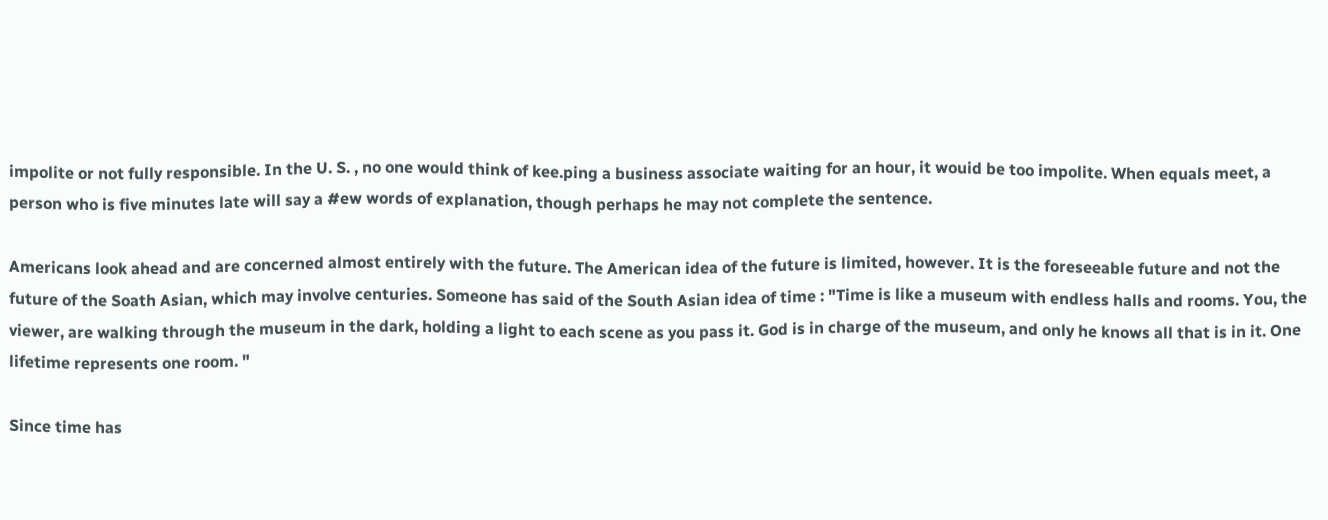impolite or not fully responsible. In the U. S. , no one would think of kee.ping a business associate waiting for an hour, it wouid be too impolite. When equals meet, a person who is five minutes late will say a #ew words of explanation, though perhaps he may not complete the sentence.

Americans look ahead and are concerned almost entirely with the future. The American idea of the future is limited, however. It is the foreseeable future and not the future of the Soath Asian, which may involve centuries. Someone has said of the South Asian idea of time : "Time is like a museum with endless halls and rooms. You, the viewer, are walking through the museum in the dark, holding a light to each scene as you pass it. God is in charge of the museum, and only he knows all that is in it. One lifetime represents one room. "

Since time has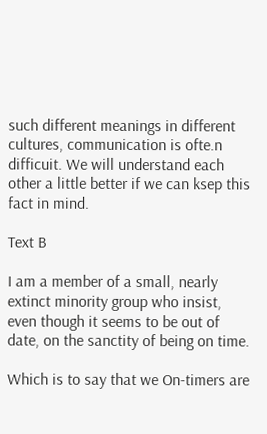such different meanings in different cultures, communication is ofte.n difficuit. We will understand each other a little better if we can ksep this fact in mind.

Text B

I am a member of a small, nearly extinct minority group who insist, even though it seems to be out of date, on the sanctity of being on time.

Which is to say that we On-timers are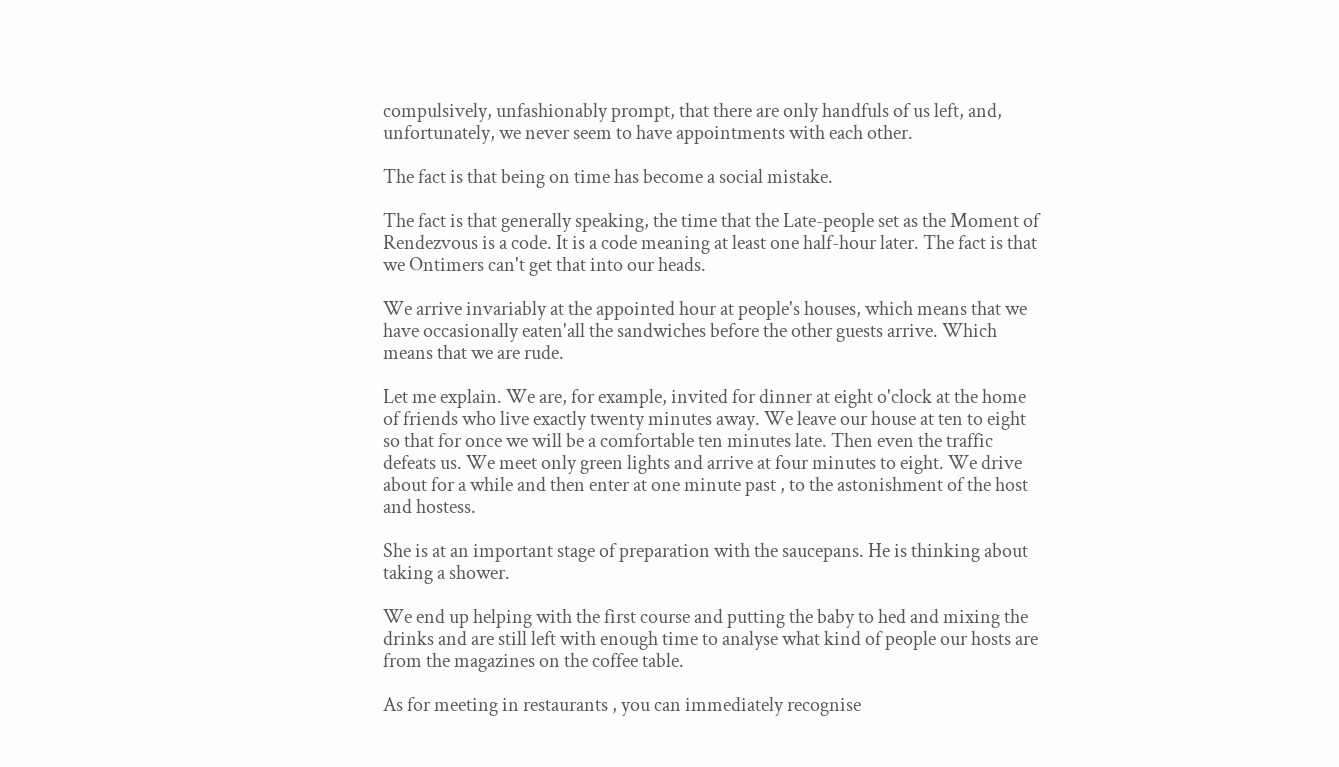compulsively, unfashionably prompt, that there are only handfuls of us left, and, unfortunately, we never seem to have appointments with each other.

The fact is that being on time has become a social mistake.

The fact is that generally speaking, the time that the Late-people set as the Moment of Rendezvous is a code. It is a code meaning at least one half-hour later. The fact is that we Ontimers can't get that into our heads.

We arrive invariably at the appointed hour at people's houses, which means that we have occasionally eaten'all the sandwiches before the other guests arrive. Which means that we are rude.

Let me explain. We are, for example, invited for dinner at eight o'clock at the home of friends who live exactly twenty minutes away. We leave our house at ten to eight so that for once we will be a comfortable ten minutes late. Then even the traffic defeats us. We meet only green lights and arrive at four minutes to eight. We drive about for a while and then enter at one minute past , to the astonishment of the host and hostess.

She is at an important stage of preparation with the saucepans. He is thinking about taking a shower.

We end up helping with the first course and putting the baby to hed and mixing the drinks and are still left with enough time to analyse what kind of people our hosts are from the magazines on the coffee table.

As for meeting in restaurants , you can immediately recognise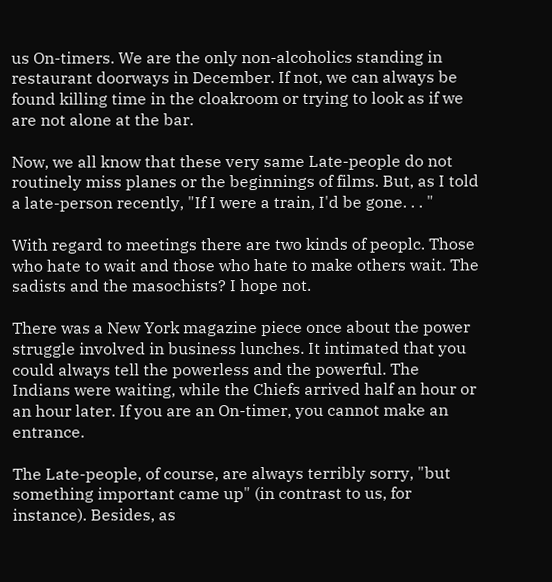us On-timers. We are the only non-alcoholics standing in restaurant doorways in December. If not, we can always be found killing time in the cloakroom or trying to look as if we are not alone at the bar.

Now, we all know that these very same Late-people do not routinely miss planes or the beginnings of films. But, as I told a late-person recently, "If I were a train, I'd be gone. . . "

With regard to meetings there are two kinds of peoplc. Those who hate to wait and those who hate to make others wait. The sadists and the masochists? I hope not.

There was a New York magazine piece once about the power struggle involved in business lunches. It intimated that you could always tell the powerless and the powerful. The Indians were waiting, while the Chiefs arrived half an hour or an hour later. If you are an On-timer, you cannot make an entrance.

The Late-people, of course, are always terribly sorry, "but something important came up" (in contrast to us, for instance). Besides, as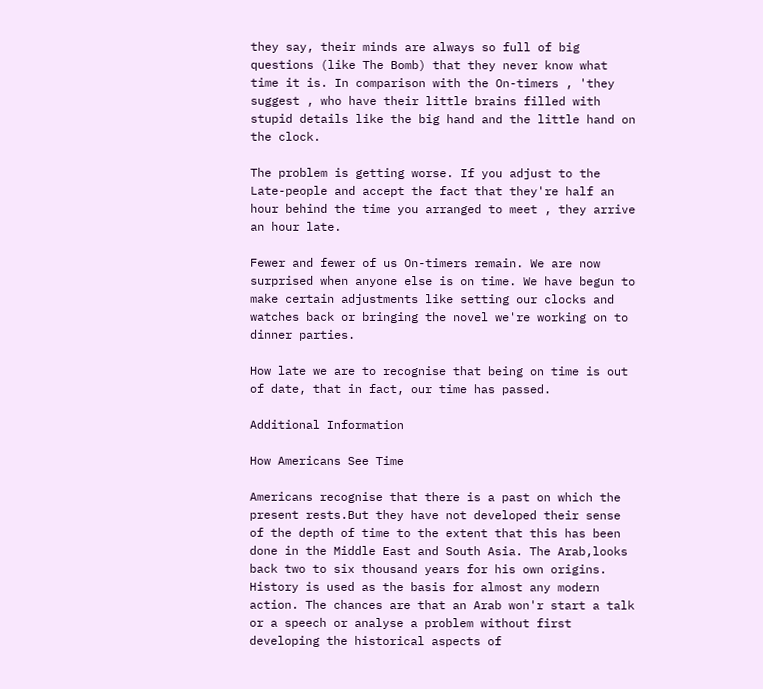they say, their minds are always so full of big questions (like The Bomb) that they never know what time it is. In comparison with the On-timers , 'they suggest , who have their little brains filled with stupid details like the big hand and the little hand on the clock.

The problem is getting worse. If you adjust to the Late-people and accept the fact that they're half an hour behind the time you arranged to meet , they arrive an hour late.

Fewer and fewer of us On-timers remain. We are now surprised when anyone else is on time. We have begun to make certain adjustments like setting our clocks and watches back or bringing the novel we're working on to dinner parties.

How late we are to recognise that being on time is out of date, that in fact, our time has passed.

Additional Information

How Americans See Time

Americans recognise that there is a past on which the present rests.But they have not developed their sense of the depth of time to the extent that this has been done in the Middle East and South Asia. The Arab,looks back two to six thousand years for his own origins. History is used as the basis for almost any modern action. The chances are that an Arab won'r start a talk or a speech or analyse a problem without first developing the historical aspects of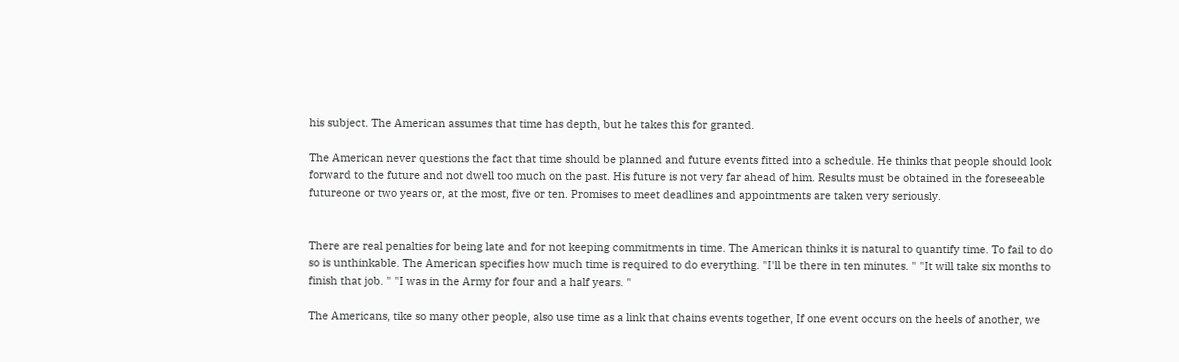his subject. The American assumes that time has depth, but he takes this for granted.

The American never questions the fact that time should be planned and future events fitted into a schedule. He thinks that people should look forward to the future and not dwell too much on the past. His future is not very far ahead of him. Results must be obtained in the foreseeable futureone or two years or, at the most, five or ten. Promises to meet deadlines and appointments are taken very seriously.


There are real penalties for being late and for not keeping commitments in time. The American thinks it is natural to quantify time. To fail to do so is unthinkable. The American specifies how much time is required to do everything. "I'll be there in ten minutes. " "It will take six months to finish that job. " "I was in the Army for four and a half years. "

The Americans, tike so many other people, also use time as a link that chains events together, If one event occurs on the heels of another, we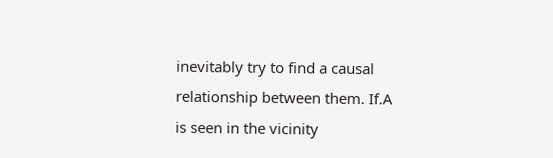inevitably try to find a causal relationship between them. If.A is seen in the vicinity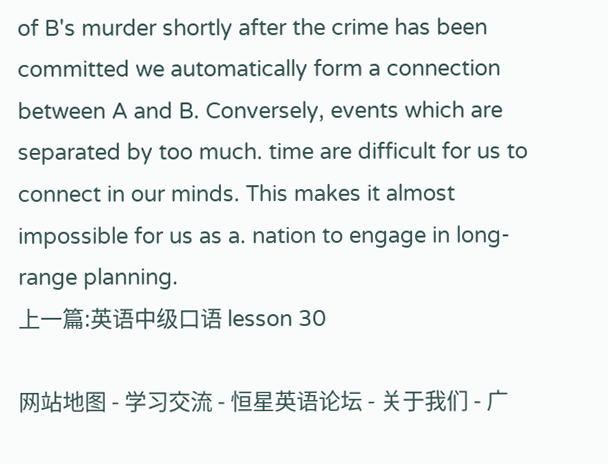of B's murder shortly after the crime has been committed we automatically form a connection between A and B. Conversely, events which are separated by too much. time are difficult for us to connect in our minds. This makes it almost impossible for us as a. nation to engage in long-range planning.
上一篇:英语中级口语 lesson 30

网站地图 - 学习交流 - 恒星英语论坛 - 关于我们 - 广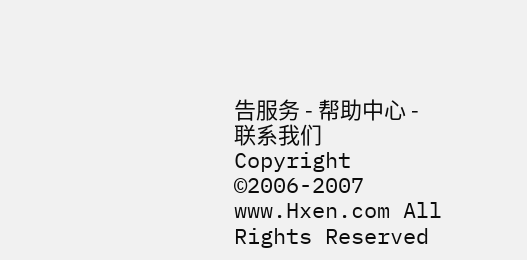告服务 - 帮助中心 - 联系我们
Copyright ©2006-2007 www.Hxen.com All Rights Reserved